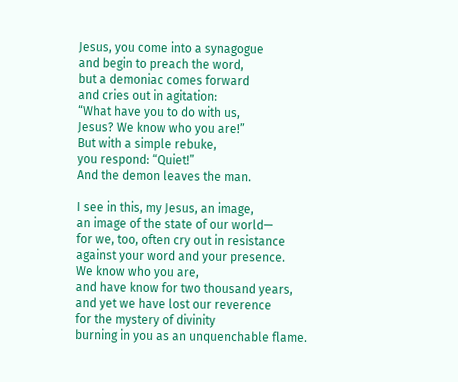Jesus, you come into a synagogue
and begin to preach the word,
but a demoniac comes forward
and cries out in agitation:
“What have you to do with us,
Jesus? We know who you are!”
But with a simple rebuke,
you respond: “Quiet!”
And the demon leaves the man.

I see in this, my Jesus, an image,
an image of the state of our world—
for we, too, often cry out in resistance
against your word and your presence.
We know who you are,
and have know for two thousand years,
and yet we have lost our reverence
for the mystery of divinity
burning in you as an unquenchable flame.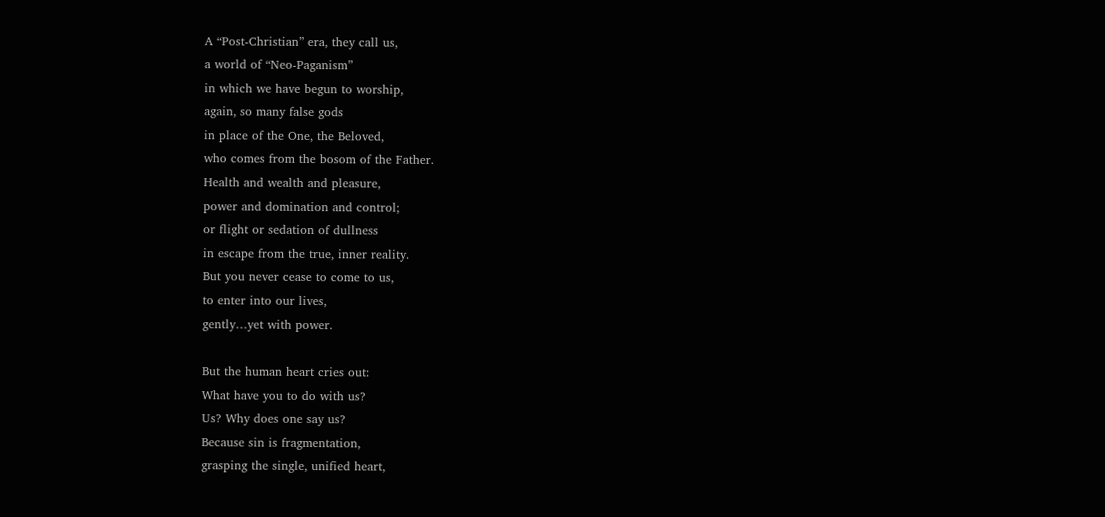A “Post-Christian” era, they call us,
a world of “Neo-Paganism”
in which we have begun to worship,
again, so many false gods
in place of the One, the Beloved,
who comes from the bosom of the Father.
Health and wealth and pleasure,
power and domination and control;
or flight or sedation of dullness
in escape from the true, inner reality.
But you never cease to come to us,
to enter into our lives,
gently…yet with power.

But the human heart cries out:
What have you to do with us?
Us? Why does one say us?
Because sin is fragmentation,
grasping the single, unified heart,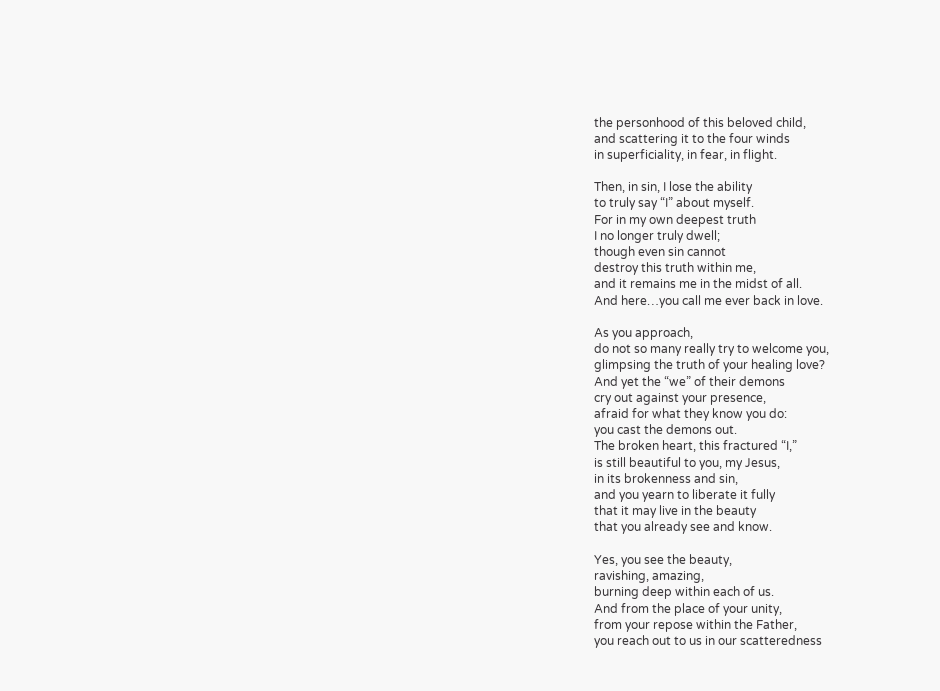the personhood of this beloved child,
and scattering it to the four winds
in superficiality, in fear, in flight.

Then, in sin, I lose the ability
to truly say “I” about myself.
For in my own deepest truth
I no longer truly dwell;
though even sin cannot
destroy this truth within me,
and it remains me in the midst of all.
And here…you call me ever back in love.

As you approach,
do not so many really try to welcome you,
glimpsing the truth of your healing love?
And yet the “we” of their demons
cry out against your presence,
afraid for what they know you do:
you cast the demons out.
The broken heart, this fractured “I,”
is still beautiful to you, my Jesus,
in its brokenness and sin,
and you yearn to liberate it fully
that it may live in the beauty
that you already see and know.

Yes, you see the beauty,
ravishing, amazing,
burning deep within each of us.
And from the place of your unity,
from your repose within the Father,
you reach out to us in our scatteredness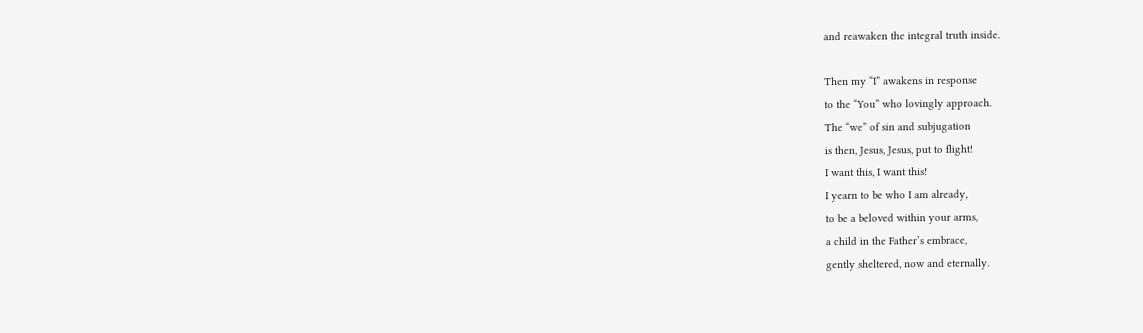and reawaken the integral truth inside.

Then my “I” awakens in response
to the “You” who lovingly approach.
The “we” of sin and subjugation
is then, Jesus, Jesus, put to flight!
I want this, I want this!
I yearn to be who I am already,
to be a beloved within your arms,
a child in the Father’s embrace,
gently sheltered, now and eternally.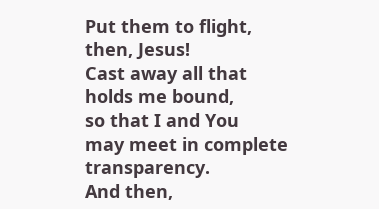Put them to flight, then, Jesus!
Cast away all that holds me bound,
so that I and You
may meet in complete transparency.
And then,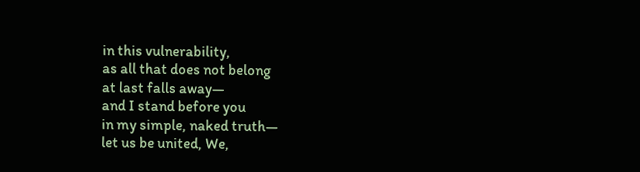in this vulnerability,
as all that does not belong
at last falls away—
and I stand before you
in my simple, naked truth—
let us be united, We,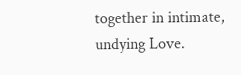together in intimate, undying Love.